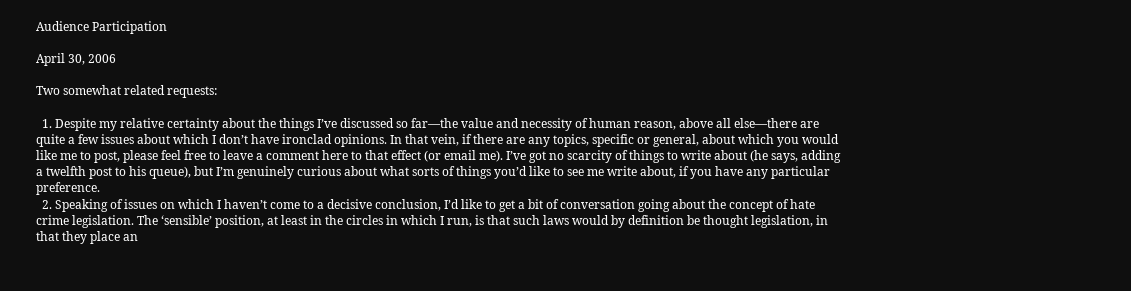Audience Participation

April 30, 2006

Two somewhat related requests:

  1. Despite my relative certainty about the things I’ve discussed so far—the value and necessity of human reason, above all else—there are quite a few issues about which I don’t have ironclad opinions. In that vein, if there are any topics, specific or general, about which you would like me to post, please feel free to leave a comment here to that effect (or email me). I’ve got no scarcity of things to write about (he says, adding a twelfth post to his queue), but I’m genuinely curious about what sorts of things you’d like to see me write about, if you have any particular preference.
  2. Speaking of issues on which I haven’t come to a decisive conclusion, I’d like to get a bit of conversation going about the concept of hate crime legislation. The ‘sensible’ position, at least in the circles in which I run, is that such laws would by definition be thought legislation, in that they place an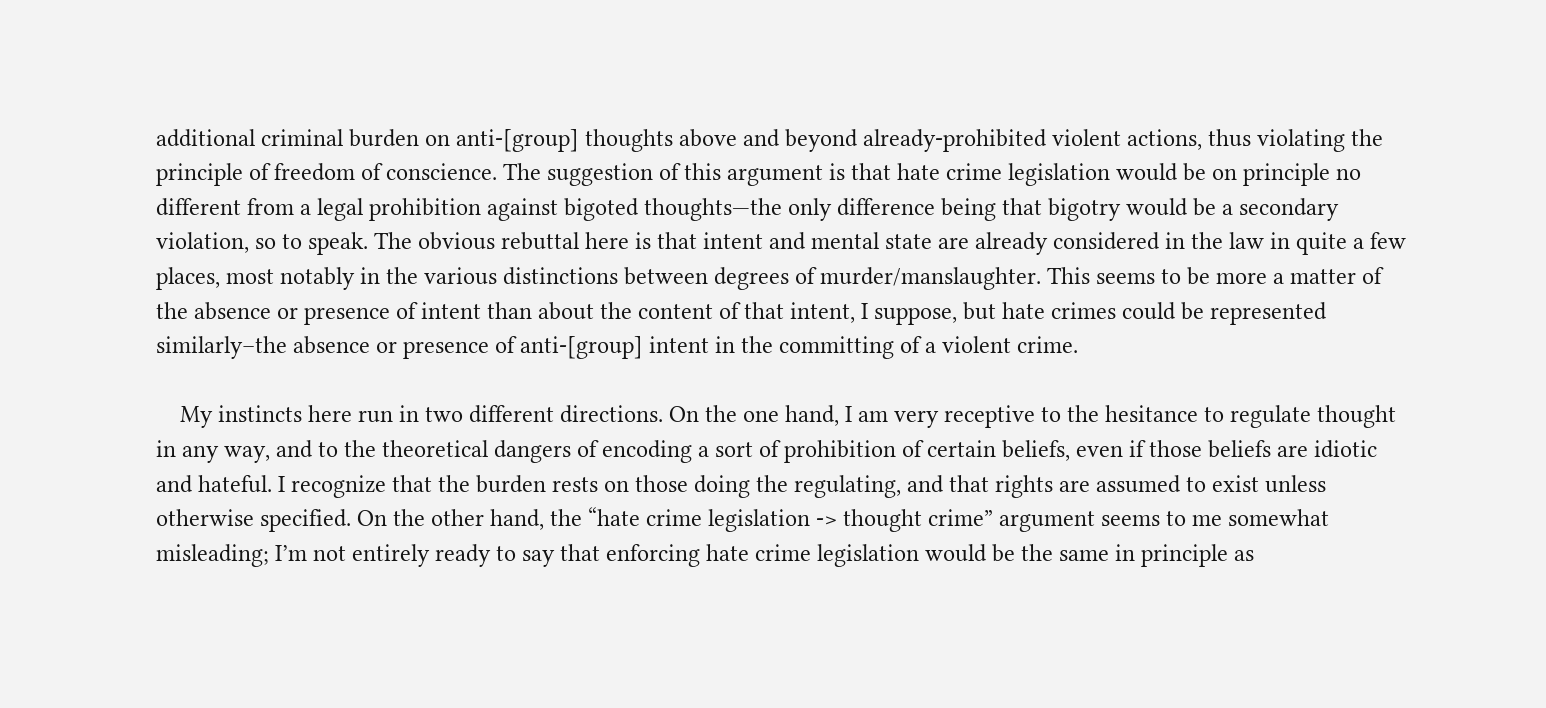additional criminal burden on anti-[group] thoughts above and beyond already-prohibited violent actions, thus violating the principle of freedom of conscience. The suggestion of this argument is that hate crime legislation would be on principle no different from a legal prohibition against bigoted thoughts—the only difference being that bigotry would be a secondary violation, so to speak. The obvious rebuttal here is that intent and mental state are already considered in the law in quite a few places, most notably in the various distinctions between degrees of murder/manslaughter. This seems to be more a matter of the absence or presence of intent than about the content of that intent, I suppose, but hate crimes could be represented similarly–the absence or presence of anti-[group] intent in the committing of a violent crime.

    My instincts here run in two different directions. On the one hand, I am very receptive to the hesitance to regulate thought in any way, and to the theoretical dangers of encoding a sort of prohibition of certain beliefs, even if those beliefs are idiotic and hateful. I recognize that the burden rests on those doing the regulating, and that rights are assumed to exist unless otherwise specified. On the other hand, the “hate crime legislation -> thought crime” argument seems to me somewhat misleading; I’m not entirely ready to say that enforcing hate crime legislation would be the same in principle as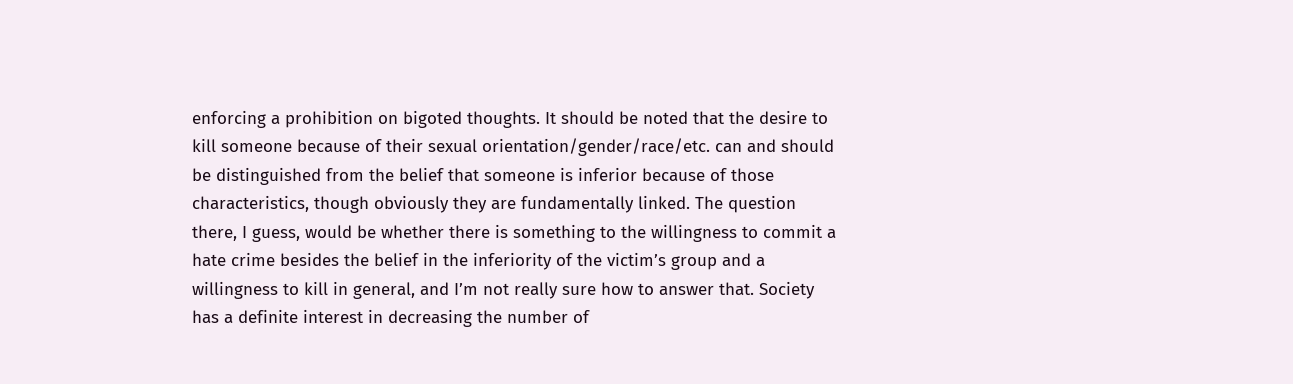enforcing a prohibition on bigoted thoughts. It should be noted that the desire to kill someone because of their sexual orientation/gender/race/etc. can and should be distinguished from the belief that someone is inferior because of those characteristics, though obviously they are fundamentally linked. The question there, I guess, would be whether there is something to the willingness to commit a hate crime besides the belief in the inferiority of the victim’s group and a willingness to kill in general, and I’m not really sure how to answer that. Society has a definite interest in decreasing the number of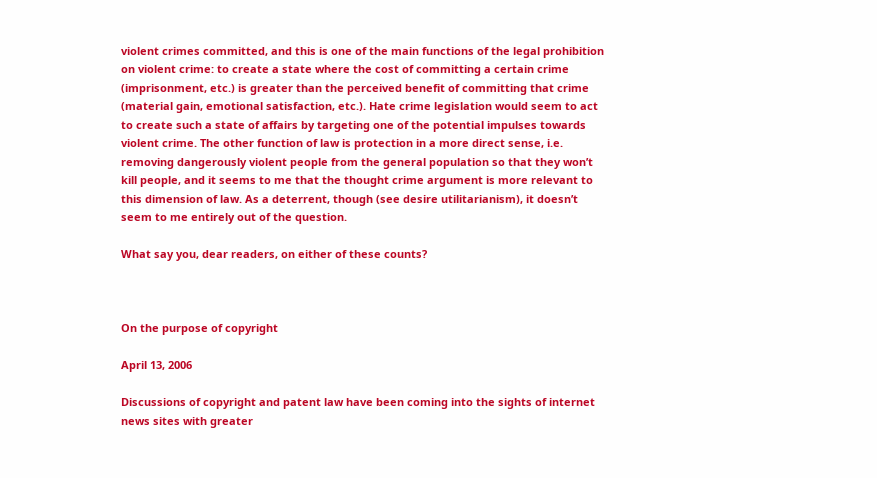violent crimes committed, and this is one of the main functions of the legal prohibition on violent crime: to create a state where the cost of committing a certain crime (imprisonment, etc.) is greater than the perceived benefit of committing that crime (material gain, emotional satisfaction, etc.). Hate crime legislation would seem to act to create such a state of affairs by targeting one of the potential impulses towards violent crime. The other function of law is protection in a more direct sense, i.e. removing dangerously violent people from the general population so that they won’t kill people, and it seems to me that the thought crime argument is more relevant to this dimension of law. As a deterrent, though (see desire utilitarianism), it doesn’t seem to me entirely out of the question.

What say you, dear readers, on either of these counts?



On the purpose of copyright

April 13, 2006

Discussions of copyright and patent law have been coming into the sights of internet news sites with greater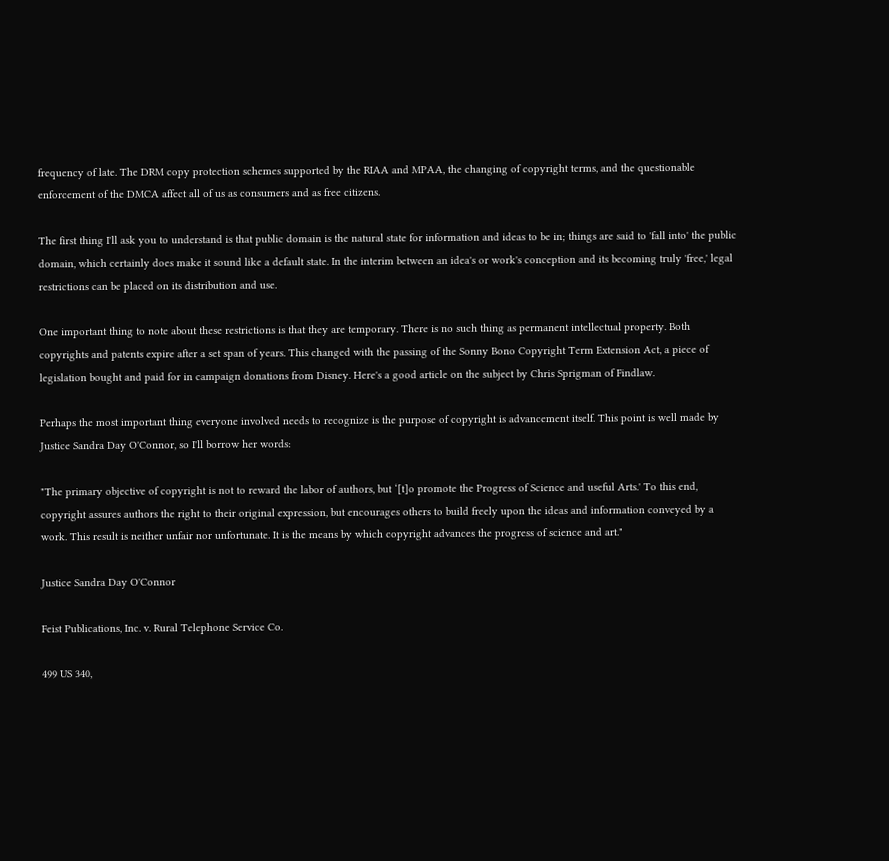frequency of late. The DRM copy protection schemes supported by the RIAA and MPAA, the changing of copyright terms, and the questionable enforcement of the DMCA affect all of us as consumers and as free citizens.

The first thing I'll ask you to understand is that public domain is the natural state for information and ideas to be in; things are said to 'fall into' the public domain, which certainly does make it sound like a default state. In the interim between an idea's or work's conception and its becoming truly 'free,' legal restrictions can be placed on its distribution and use.

One important thing to note about these restrictions is that they are temporary. There is no such thing as permanent intellectual property. Both copyrights and patents expire after a set span of years. This changed with the passing of the Sonny Bono Copyright Term Extension Act, a piece of legislation bought and paid for in campaign donations from Disney. Here's a good article on the subject by Chris Sprigman of Findlaw.

Perhaps the most important thing everyone involved needs to recognize is the purpose of copyright is advancement itself. This point is well made by Justice Sandra Day O'Connor, so I'll borrow her words:

"The primary objective of copyright is not to reward the labor of authors, but ‘[t]o promote the Progress of Science and useful Arts.' To this end, copyright assures authors the right to their original expression, but encourages others to build freely upon the ideas and information conveyed by a work. This result is neither unfair nor unfortunate. It is the means by which copyright advances the progress of science and art."

Justice Sandra Day O'Connor

Feist Publications, Inc. v. Rural Telephone Service Co.

499 US 340,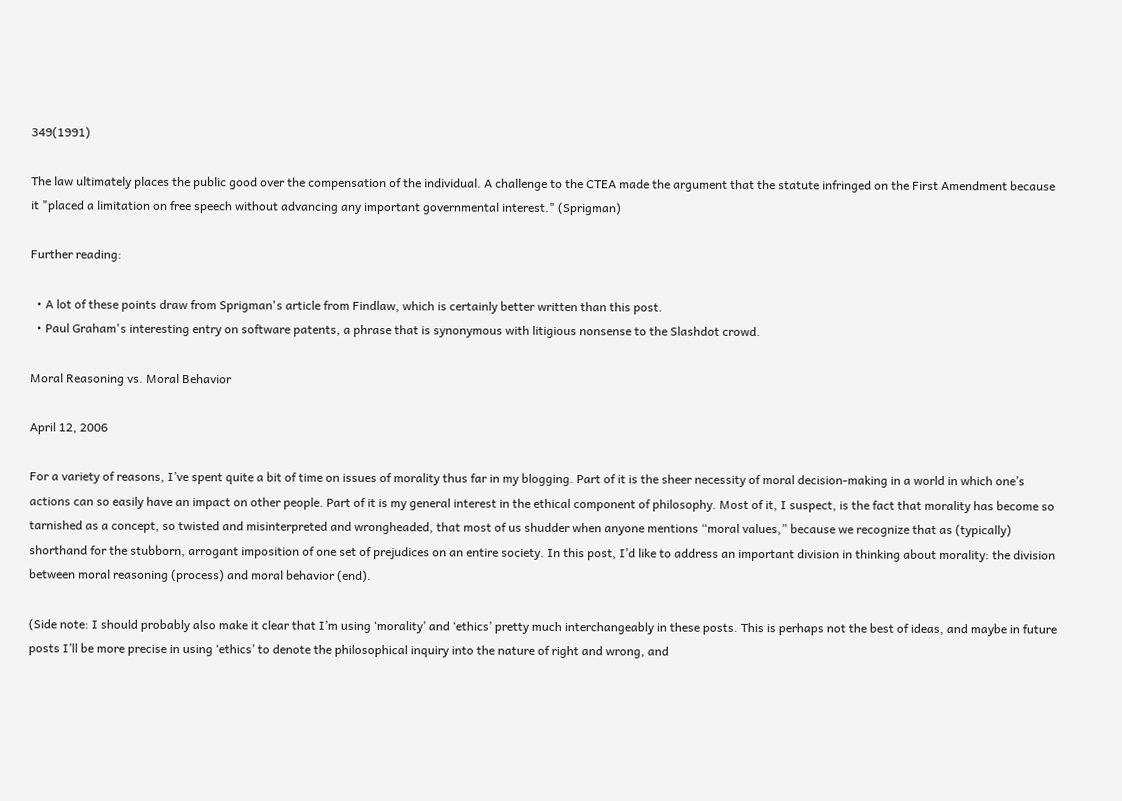349(1991)

The law ultimately places the public good over the compensation of the individual. A challenge to the CTEA made the argument that the statute infringed on the First Amendment because it "placed a limitation on free speech without advancing any important governmental interest." (Sprigman)

Further reading:

  • A lot of these points draw from Sprigman's article from Findlaw, which is certainly better written than this post.
  • Paul Graham's interesting entry on software patents, a phrase that is synonymous with litigious nonsense to the Slashdot crowd.

Moral Reasoning vs. Moral Behavior

April 12, 2006

For a variety of reasons, I’ve spent quite a bit of time on issues of morality thus far in my blogging. Part of it is the sheer necessity of moral decision-making in a world in which one’s actions can so easily have an impact on other people. Part of it is my general interest in the ethical component of philosophy. Most of it, I suspect, is the fact that morality has become so tarnished as a concept, so twisted and misinterpreted and wrongheaded, that most of us shudder when anyone mentions “moral values,” because we recognize that as (typically) shorthand for the stubborn, arrogant imposition of one set of prejudices on an entire society. In this post, I’d like to address an important division in thinking about morality: the division between moral reasoning (process) and moral behavior (end).

(Side note: I should probably also make it clear that I’m using ‘morality’ and ‘ethics’ pretty much interchangeably in these posts. This is perhaps not the best of ideas, and maybe in future posts I’ll be more precise in using ‘ethics’ to denote the philosophical inquiry into the nature of right and wrong, and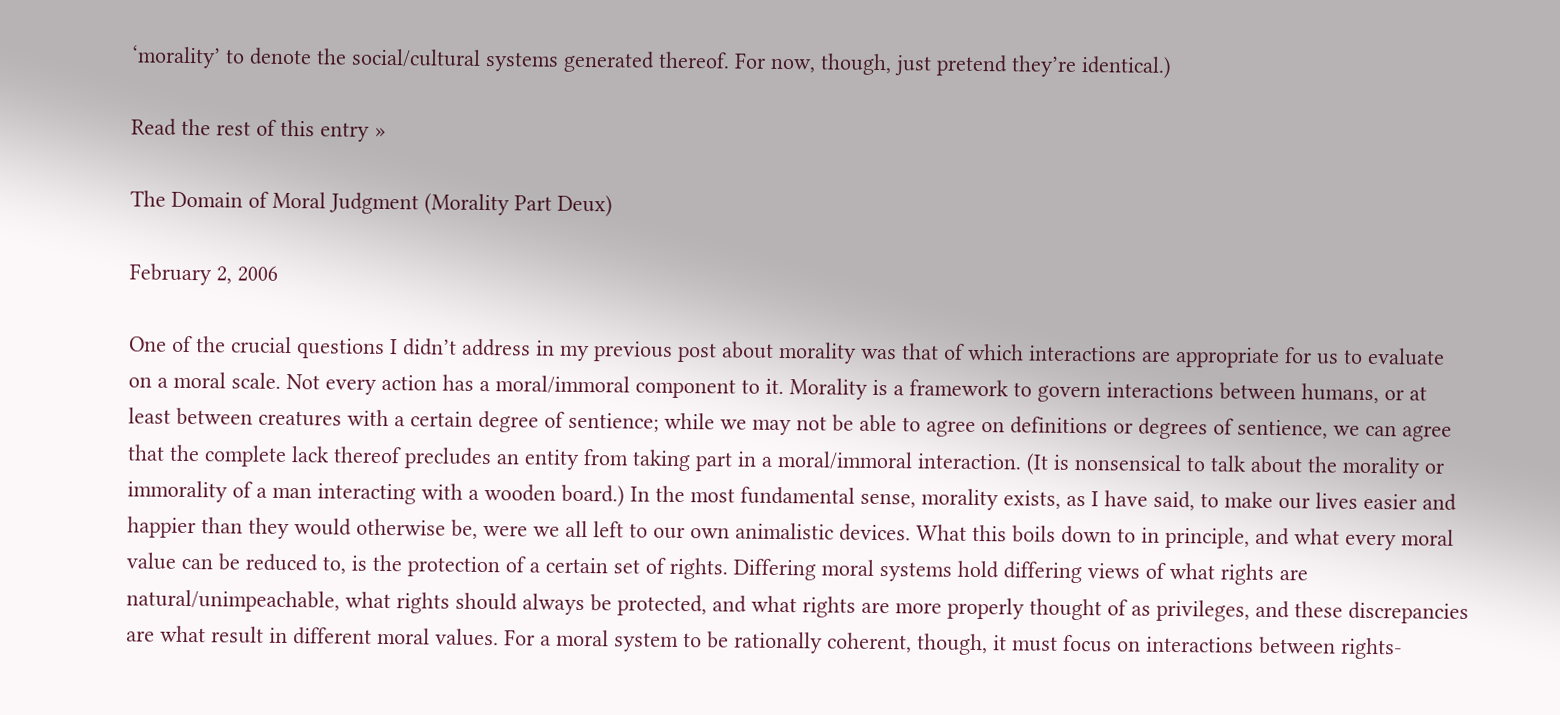‘morality’ to denote the social/cultural systems generated thereof. For now, though, just pretend they’re identical.)

Read the rest of this entry »

The Domain of Moral Judgment (Morality Part Deux)

February 2, 2006

One of the crucial questions I didn’t address in my previous post about morality was that of which interactions are appropriate for us to evaluate on a moral scale. Not every action has a moral/immoral component to it. Morality is a framework to govern interactions between humans, or at least between creatures with a certain degree of sentience; while we may not be able to agree on definitions or degrees of sentience, we can agree that the complete lack thereof precludes an entity from taking part in a moral/immoral interaction. (It is nonsensical to talk about the morality or immorality of a man interacting with a wooden board.) In the most fundamental sense, morality exists, as I have said, to make our lives easier and happier than they would otherwise be, were we all left to our own animalistic devices. What this boils down to in principle, and what every moral value can be reduced to, is the protection of a certain set of rights. Differing moral systems hold differing views of what rights are natural/unimpeachable, what rights should always be protected, and what rights are more properly thought of as privileges, and these discrepancies are what result in different moral values. For a moral system to be rationally coherent, though, it must focus on interactions between rights-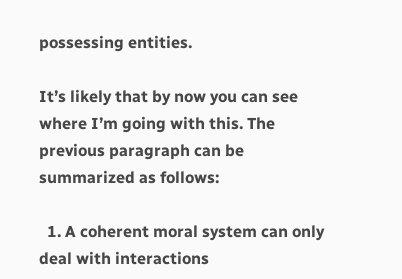possessing entities.

It’s likely that by now you can see where I’m going with this. The previous paragraph can be summarized as follows:

  1. A coherent moral system can only deal with interactions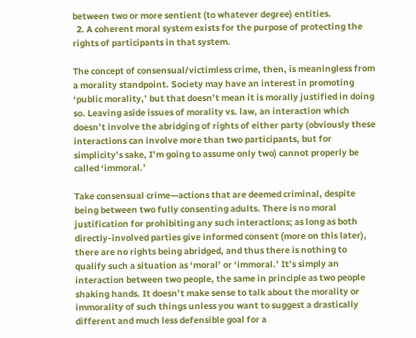between two or more sentient (to whatever degree) entities.
  2. A coherent moral system exists for the purpose of protecting the rights of participants in that system.

The concept of consensual/victimless crime, then, is meaningless from a morality standpoint. Society may have an interest in promoting ‘public morality,’ but that doesn’t mean it is morally justified in doing so. Leaving aside issues of morality vs. law, an interaction which doesn’t involve the abridging of rights of either party (obviously these interactions can involve more than two participants, but for simplicity’s sake, I’m going to assume only two) cannot properly be called ‘immoral.’

Take consensual crime—actions that are deemed criminal, despite being between two fully consenting adults. There is no moral justification for prohibiting any such interactions; as long as both directly-involved parties give informed consent (more on this later), there are no rights being abridged, and thus there is nothing to qualify such a situation as ‘moral’ or ‘immoral.’ It’s simply an interaction between two people, the same in principle as two people shaking hands. It doesn’t make sense to talk about the morality or immorality of such things unless you want to suggest a drastically different and much less defensible goal for a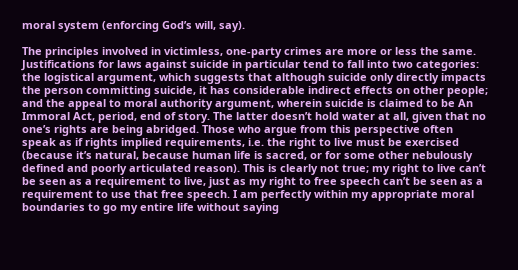moral system (enforcing God’s will, say).

The principles involved in victimless, one-party crimes are more or less the same. Justifications for laws against suicide in particular tend to fall into two categories: the logistical argument, which suggests that although suicide only directly impacts the person committing suicide, it has considerable indirect effects on other people; and the appeal to moral authority argument, wherein suicide is claimed to be An Immoral Act, period, end of story. The latter doesn’t hold water at all, given that no one’s rights are being abridged. Those who argue from this perspective often speak as if rights implied requirements, i.e. the right to live must be exercised (because it’s natural, because human life is sacred, or for some other nebulously defined and poorly articulated reason). This is clearly not true; my right to live can’t be seen as a requirement to live, just as my right to free speech can’t be seen as a requirement to use that free speech. I am perfectly within my appropriate moral boundaries to go my entire life without saying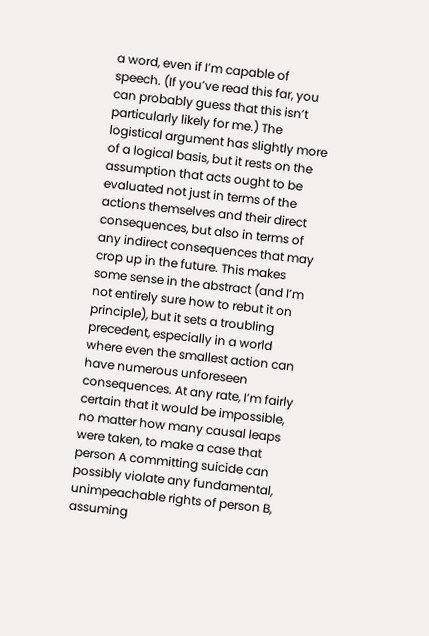a word, even if I’m capable of speech. (If you’ve read this far, you can probably guess that this isn’t particularly likely for me.) The logistical argument has slightly more of a logical basis, but it rests on the assumption that acts ought to be evaluated not just in terms of the actions themselves and their direct consequences, but also in terms of any indirect consequences that may crop up in the future. This makes some sense in the abstract (and I’m not entirely sure how to rebut it on principle), but it sets a troubling precedent, especially in a world where even the smallest action can have numerous unforeseen consequences. At any rate, I’m fairly certain that it would be impossible, no matter how many causal leaps were taken, to make a case that person A committing suicide can possibly violate any fundamental, unimpeachable rights of person B, assuming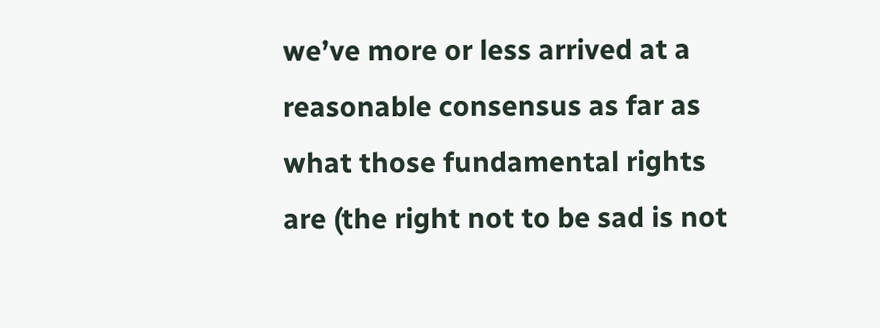we’ve more or less arrived at a reasonable consensus as far as what those fundamental rights are (the right not to be sad is not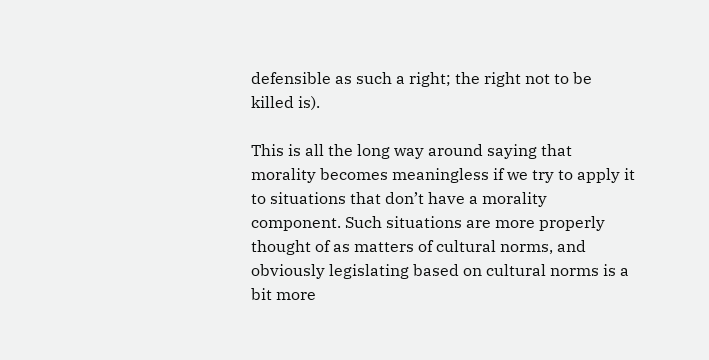defensible as such a right; the right not to be killed is).

This is all the long way around saying that morality becomes meaningless if we try to apply it to situations that don’t have a morality component. Such situations are more properly thought of as matters of cultural norms, and obviously legislating based on cultural norms is a bit more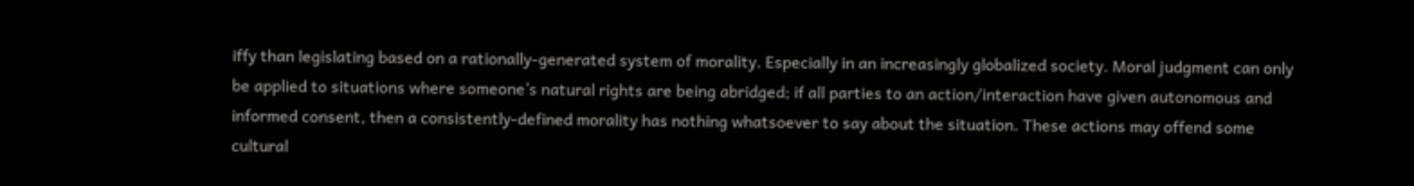iffy than legislating based on a rationally-generated system of morality. Especially in an increasingly globalized society. Moral judgment can only be applied to situations where someone’s natural rights are being abridged; if all parties to an action/interaction have given autonomous and informed consent, then a consistently-defined morality has nothing whatsoever to say about the situation. These actions may offend some cultural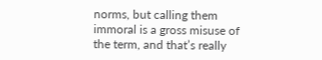norms, but calling them immoral is a gross misuse of the term, and that’s really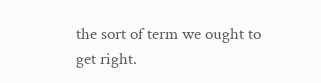the sort of term we ought to get right.